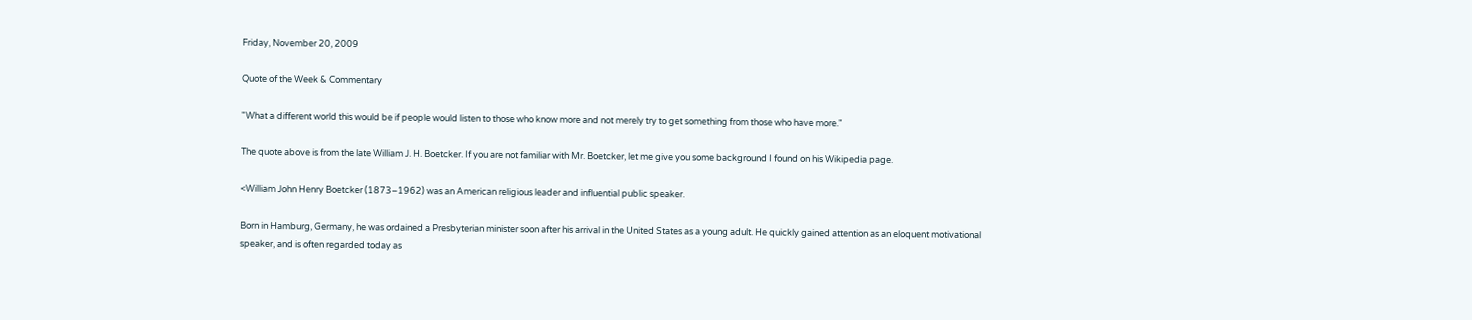Friday, November 20, 2009

Quote of the Week & Commentary

"What a different world this would be if people would listen to those who know more and not merely try to get something from those who have more."

The quote above is from the late William J. H. Boetcker. If you are not familiar with Mr. Boetcker, let me give you some background I found on his Wikipedia page.

<William John Henry Boetcker (1873–1962) was an American religious leader and influential public speaker.

Born in Hamburg, Germany, he was ordained a Presbyterian minister soon after his arrival in the United States as a young adult. He quickly gained attention as an eloquent motivational speaker, and is often regarded today as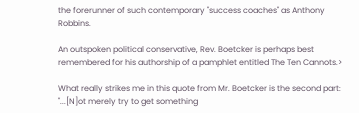the forerunner of such contemporary "success coaches" as Anthony Robbins.

An outspoken political conservative, Rev. Boetcker is perhaps best remembered for his authorship of a pamphlet entitled The Ten Cannots.>

What really strikes me in this quote from Mr. Boetcker is the second part: "...[N]ot merely try to get something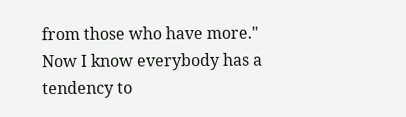from those who have more." Now I know everybody has a tendency to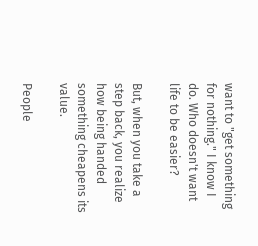want to "get something for nothing." I know I do. Who doesn't want life to be easier?

But, when you take a step back, you realize how being handed something cheapens its value.

People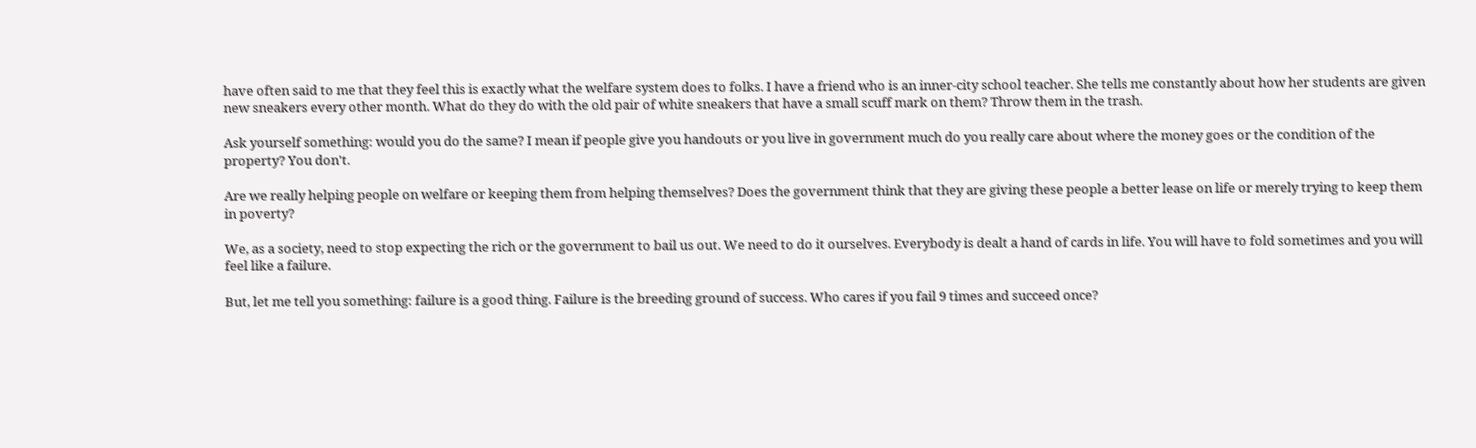have often said to me that they feel this is exactly what the welfare system does to folks. I have a friend who is an inner-city school teacher. She tells me constantly about how her students are given new sneakers every other month. What do they do with the old pair of white sneakers that have a small scuff mark on them? Throw them in the trash.

Ask yourself something: would you do the same? I mean if people give you handouts or you live in government much do you really care about where the money goes or the condition of the property? You don't.

Are we really helping people on welfare or keeping them from helping themselves? Does the government think that they are giving these people a better lease on life or merely trying to keep them in poverty?

We, as a society, need to stop expecting the rich or the government to bail us out. We need to do it ourselves. Everybody is dealt a hand of cards in life. You will have to fold sometimes and you will feel like a failure.

But, let me tell you something: failure is a good thing. Failure is the breeding ground of success. Who cares if you fail 9 times and succeed once?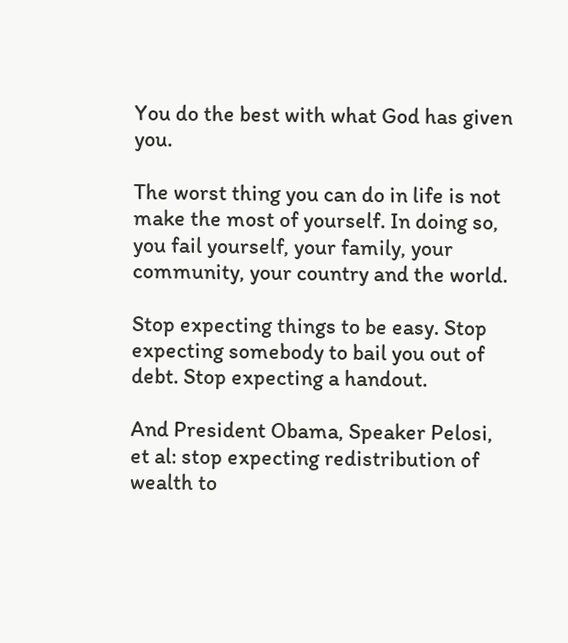You do the best with what God has given you.

The worst thing you can do in life is not make the most of yourself. In doing so, you fail yourself, your family, your community, your country and the world.

Stop expecting things to be easy. Stop expecting somebody to bail you out of debt. Stop expecting a handout.

And President Obama, Speaker Pelosi, et al: stop expecting redistribution of wealth to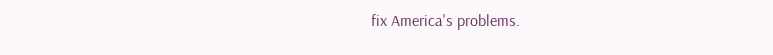fix America's problems.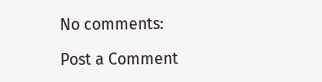No comments:

Post a Comment